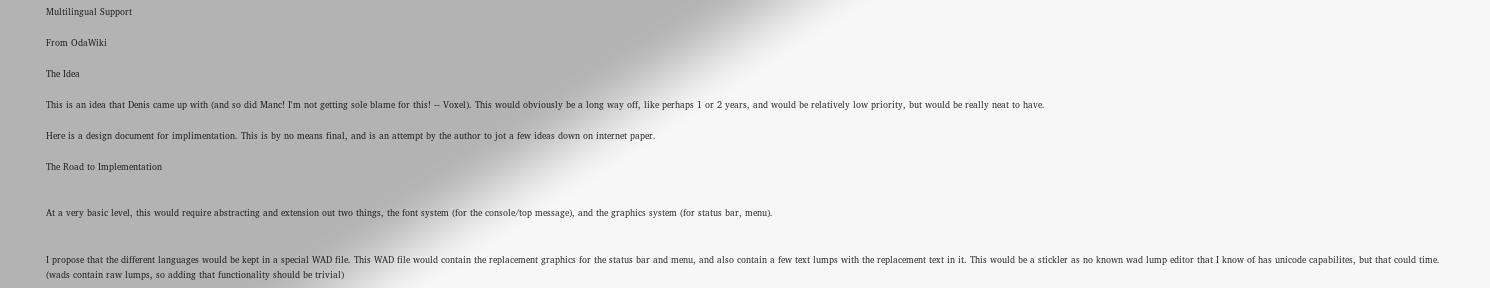Multilingual Support

From OdaWiki

The Idea

This is an idea that Denis came up with (and so did Manc! I'm not getting sole blame for this! -- Voxel). This would obviously be a long way off, like perhaps 1 or 2 years, and would be relatively low priority, but would be really neat to have.

Here is a design document for implimentation. This is by no means final, and is an attempt by the author to jot a few ideas down on internet paper.

The Road to Implementation


At a very basic level, this would require abstracting and extension out two things, the font system (for the console/top message), and the graphics system (for status bar, menu).


I propose that the different languages would be kept in a special WAD file. This WAD file would contain the replacement graphics for the status bar and menu, and also contain a few text lumps with the replacement text in it. This would be a stickler as no known wad lump editor that I know of has unicode capabilites, but that could time. (wads contain raw lumps, so adding that functionality should be trivial)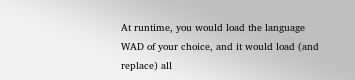At runtime, you would load the language WAD of your choice, and it would load (and replace) all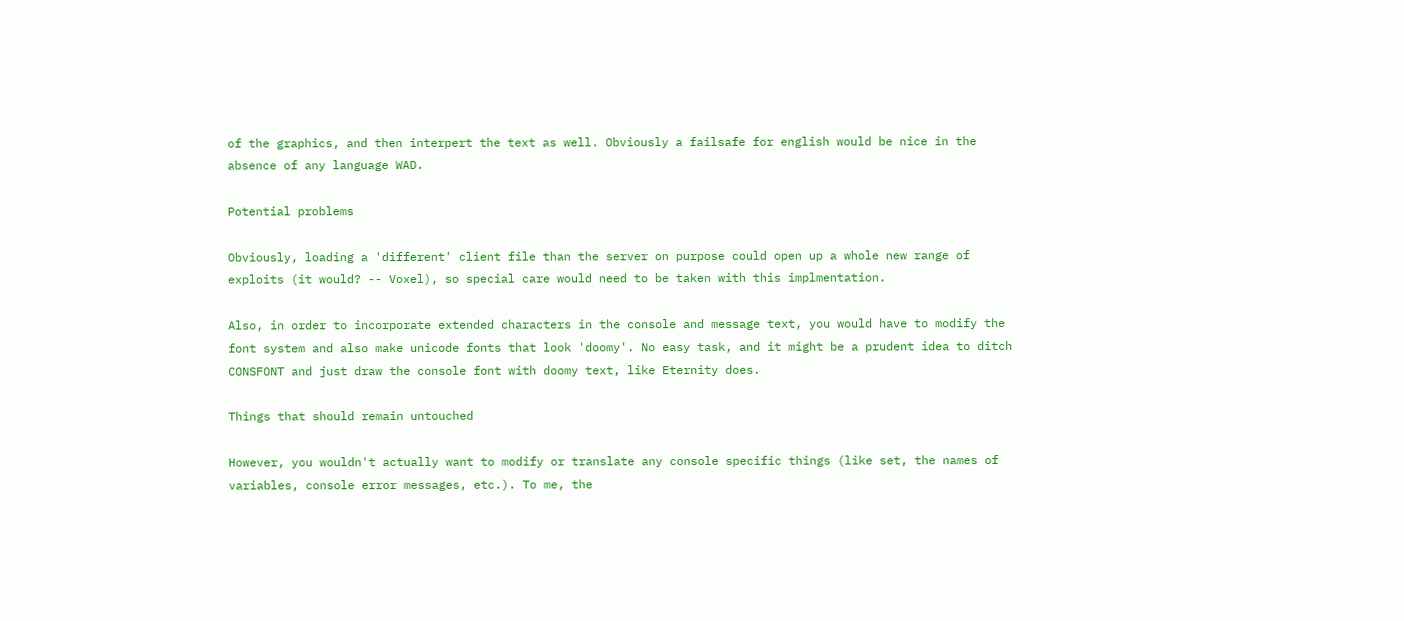of the graphics, and then interpert the text as well. Obviously a failsafe for english would be nice in the absence of any language WAD.

Potential problems

Obviously, loading a 'different' client file than the server on purpose could open up a whole new range of exploits (it would? -- Voxel), so special care would need to be taken with this implmentation.

Also, in order to incorporate extended characters in the console and message text, you would have to modify the font system and also make unicode fonts that look 'doomy'. No easy task, and it might be a prudent idea to ditch CONSFONT and just draw the console font with doomy text, like Eternity does.

Things that should remain untouched

However, you wouldn't actually want to modify or translate any console specific things (like set, the names of variables, console error messages, etc.). To me, the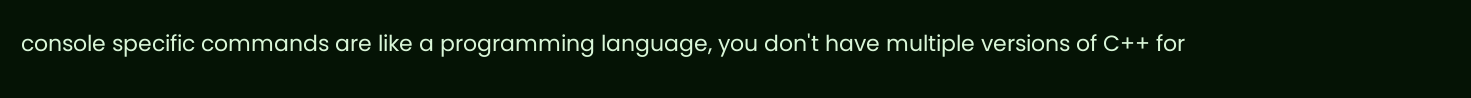console specific commands are like a programming language, you don't have multiple versions of C++ for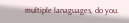multiple lanaguages, do you.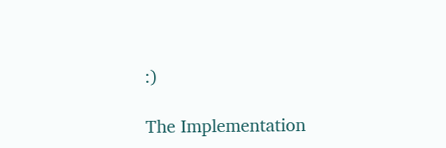:)

The Implementation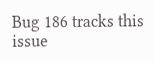Bug 186 tracks this issue